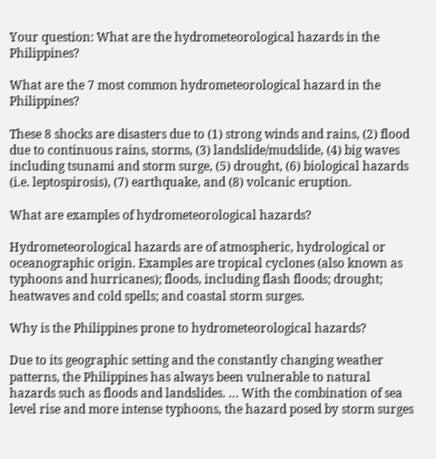Your question: What are the hydrometeorological hazards in the Philippines?

What are the 7 most common hydrometeorological hazard in the Philippines?

These 8 shocks are disasters due to (1) strong winds and rains, (2) flood due to continuous rains, storms, (3) landslide/mudslide, (4) big waves including tsunami and storm surge, (5) drought, (6) biological hazards (i.e. leptospirosis), (7) earthquake, and (8) volcanic eruption.

What are examples of hydrometeorological hazards?

Hydrometeorological hazards are of atmospheric, hydrological or oceanographic origin. Examples are tropical cyclones (also known as typhoons and hurricanes); floods, including flash floods; drought; heatwaves and cold spells; and coastal storm surges.

Why is the Philippines prone to hydrometeorological hazards?

Due to its geographic setting and the constantly changing weather patterns, the Philippines has always been vulnerable to natural hazards such as floods and landslides. … With the combination of sea level rise and more intense typhoons, the hazard posed by storm surges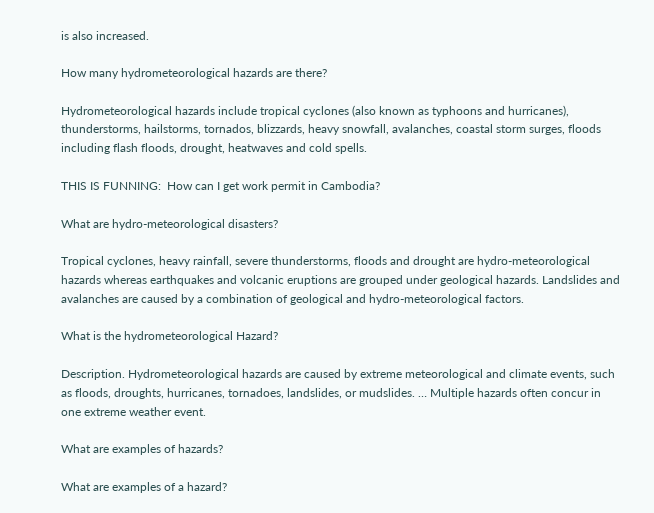is also increased.

How many hydrometeorological hazards are there?

Hydrometeorological hazards include tropical cyclones (also known as typhoons and hurricanes), thunderstorms, hailstorms, tornados, blizzards, heavy snowfall, avalanches, coastal storm surges, floods including flash floods, drought, heatwaves and cold spells.

THIS IS FUNNING:  How can I get work permit in Cambodia?

What are hydro-meteorological disasters?

Tropical cyclones, heavy rainfall, severe thunderstorms, floods and drought are hydro-meteorological hazards whereas earthquakes and volcanic eruptions are grouped under geological hazards. Landslides and avalanches are caused by a combination of geological and hydro-meteorological factors.

What is the hydrometeorological Hazard?

Description. Hydrometeorological hazards are caused by extreme meteorological and climate events, such as floods, droughts, hurricanes, tornadoes, landslides, or mudslides. … Multiple hazards often concur in one extreme weather event.

What are examples of hazards?

What are examples of a hazard?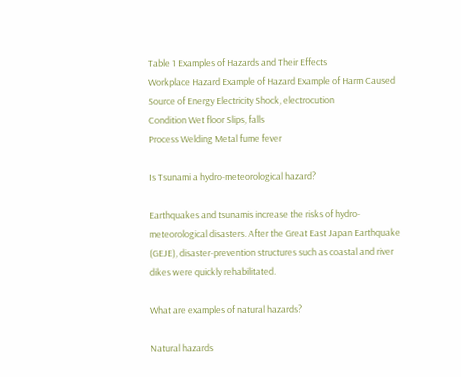Table 1 Examples of Hazards and Their Effects
Workplace Hazard Example of Hazard Example of Harm Caused
Source of Energy Electricity Shock, electrocution
Condition Wet floor Slips, falls
Process Welding Metal fume fever

Is Tsunami a hydro-meteorological hazard?

Earthquakes and tsunamis increase the risks of hydro-meteorological disasters. After the Great East Japan Earthquake (GEJE), disaster-prevention structures such as coastal and river dikes were quickly rehabilitated.

What are examples of natural hazards?

Natural hazards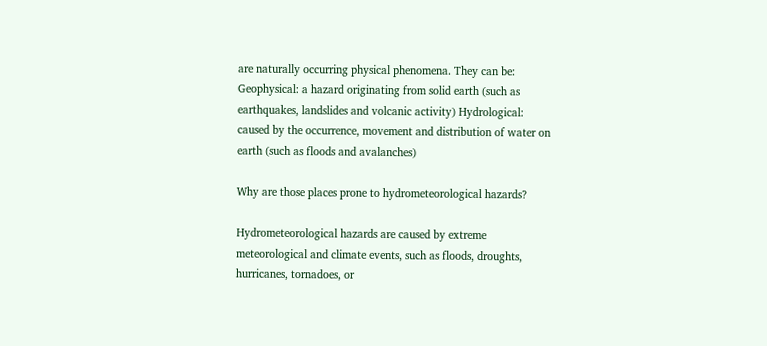are naturally occurring physical phenomena. They can be: Geophysical: a hazard originating from solid earth (such as earthquakes, landslides and volcanic activity) Hydrological: caused by the occurrence, movement and distribution of water on earth (such as floods and avalanches)

Why are those places prone to hydrometeorological hazards?

Hydrometeorological hazards are caused by extreme meteorological and climate events, such as floods, droughts, hurricanes, tornadoes, or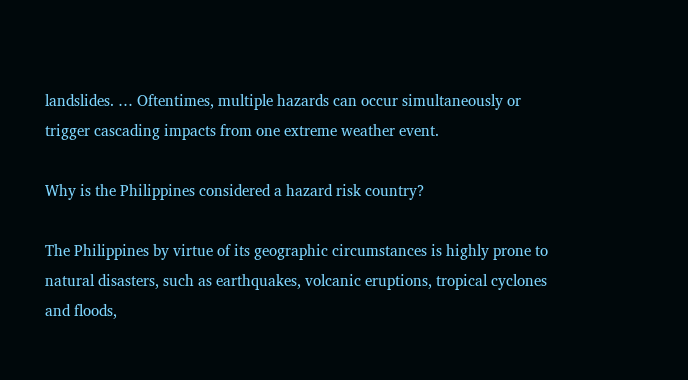landslides. … Oftentimes, multiple hazards can occur simultaneously or trigger cascading impacts from one extreme weather event.

Why is the Philippines considered a hazard risk country?

The Philippines by virtue of its geographic circumstances is highly prone to natural disasters, such as earthquakes, volcanic eruptions, tropical cyclones and floods,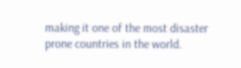making it one of the most disaster prone countries in the world.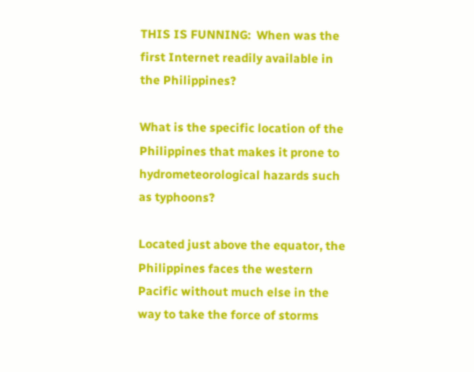THIS IS FUNNING:  When was the first Internet readily available in the Philippines?

What is the specific location of the Philippines that makes it prone to hydrometeorological hazards such as typhoons?

Located just above the equator, the Philippines faces the western Pacific without much else in the way to take the force of storms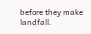before they make landfall.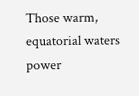Those warm, equatorial waters power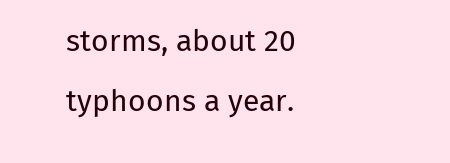storms, about 20 typhoons a year.